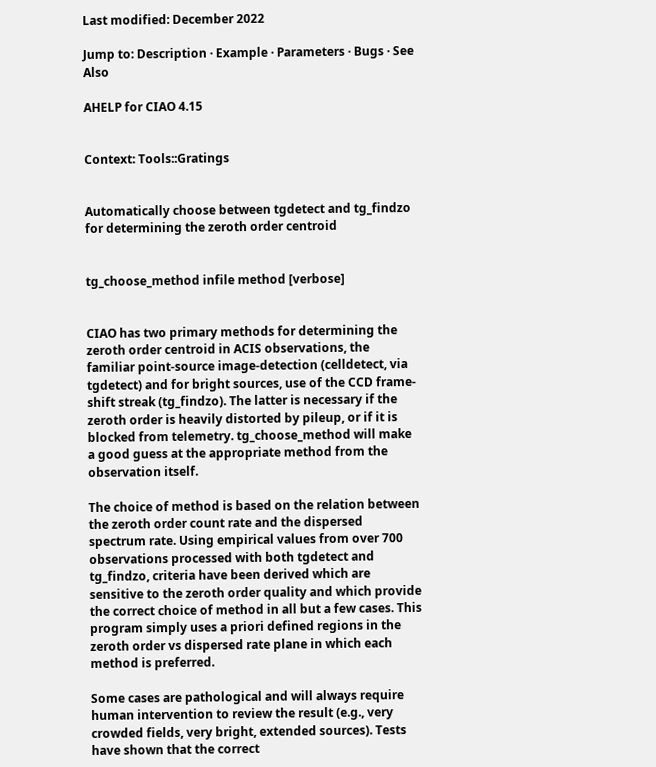Last modified: December 2022

Jump to: Description · Example · Parameters · Bugs · See Also

AHELP for CIAO 4.15


Context: Tools::Gratings


Automatically choose between tgdetect and tg_findzo for determining the zeroth order centroid


tg_choose_method infile method [verbose]


CIAO has two primary methods for determining the zeroth order centroid in ACIS observations, the familiar point-source image-detection (celldetect, via tgdetect) and for bright sources, use of the CCD frame-shift streak (tg_findzo). The latter is necessary if the zeroth order is heavily distorted by pileup, or if it is blocked from telemetry. tg_choose_method will make a good guess at the appropriate method from the observation itself.

The choice of method is based on the relation between the zeroth order count rate and the dispersed spectrum rate. Using empirical values from over 700 observations processed with both tgdetect and tg_findzo, criteria have been derived which are sensitive to the zeroth order quality and which provide the correct choice of method in all but a few cases. This program simply uses a priori defined regions in the zeroth order vs dispersed rate plane in which each method is preferred.

Some cases are pathological and will always require human intervention to review the result (e.g., very crowded fields, very bright, extended sources). Tests have shown that the correct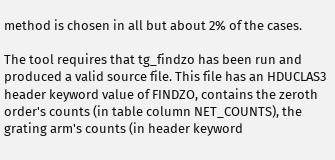method is chosen in all but about 2% of the cases.

The tool requires that tg_findzo has been run and produced a valid source file. This file has an HDUCLAS3 header keyword value of FINDZO, contains the zeroth order's counts (in table column NET_COUNTS), the grating arm's counts (in header keyword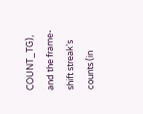COUNT_TG), and the frame-shift streak's counts (in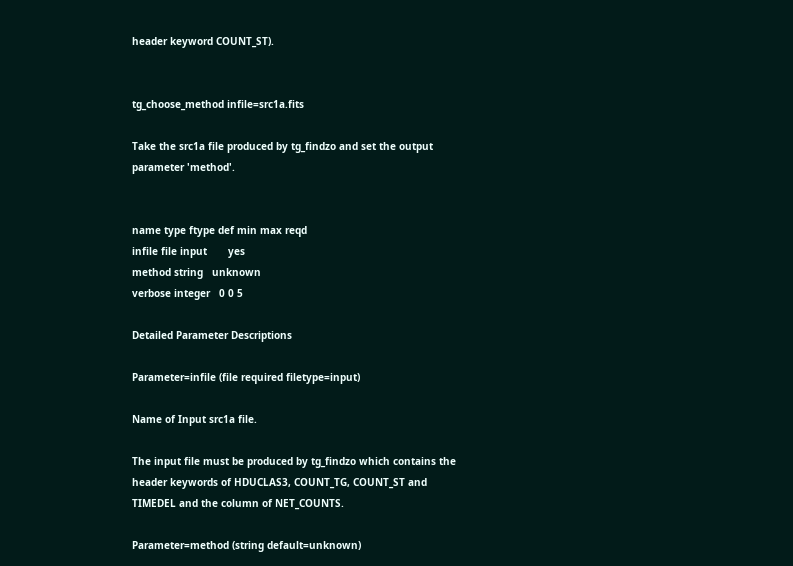header keyword COUNT_ST).


tg_choose_method infile=src1a.fits

Take the src1a file produced by tg_findzo and set the output parameter 'method'.


name type ftype def min max reqd
infile file input       yes
method string   unknown
verbose integer   0 0 5

Detailed Parameter Descriptions

Parameter=infile (file required filetype=input)

Name of Input src1a file.

The input file must be produced by tg_findzo which contains the header keywords of HDUCLAS3, COUNT_TG, COUNT_ST and TIMEDEL and the column of NET_COUNTS.

Parameter=method (string default=unknown)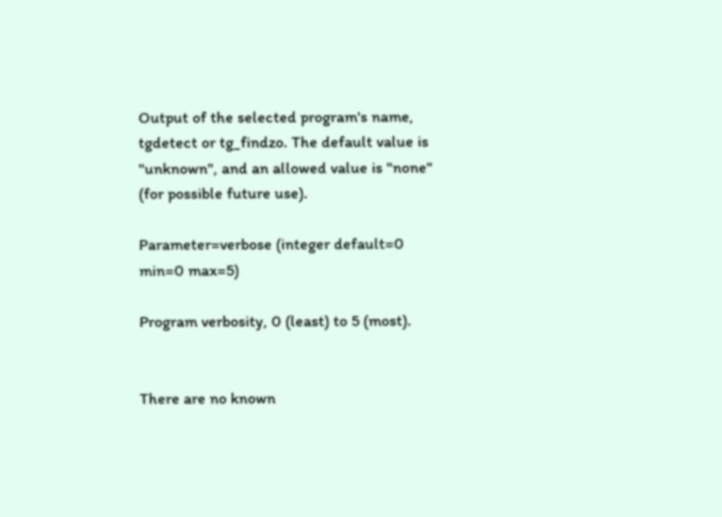Output of the selected program's name, tgdetect or tg_findzo. The default value is "unknown", and an allowed value is "none" (for possible future use).

Parameter=verbose (integer default=0 min=0 max=5)

Program verbosity, 0 (least) to 5 (most).


There are no known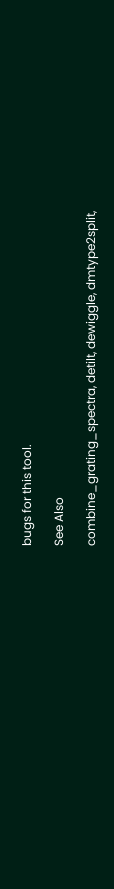bugs for this tool.

See Also

combine_grating_spectra, detilt, dewiggle, dmtype2split,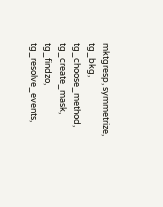mktgresp, symmetrize, tg_bkg, tg_choose_method, tg_create_mask, tg_findzo, tg_resolve_events,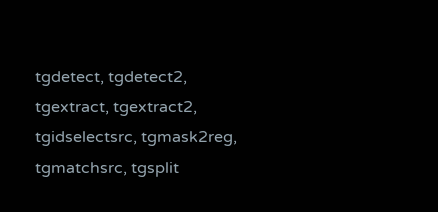tgdetect, tgdetect2, tgextract, tgextract2, tgidselectsrc, tgmask2reg, tgmatchsrc, tgsplit